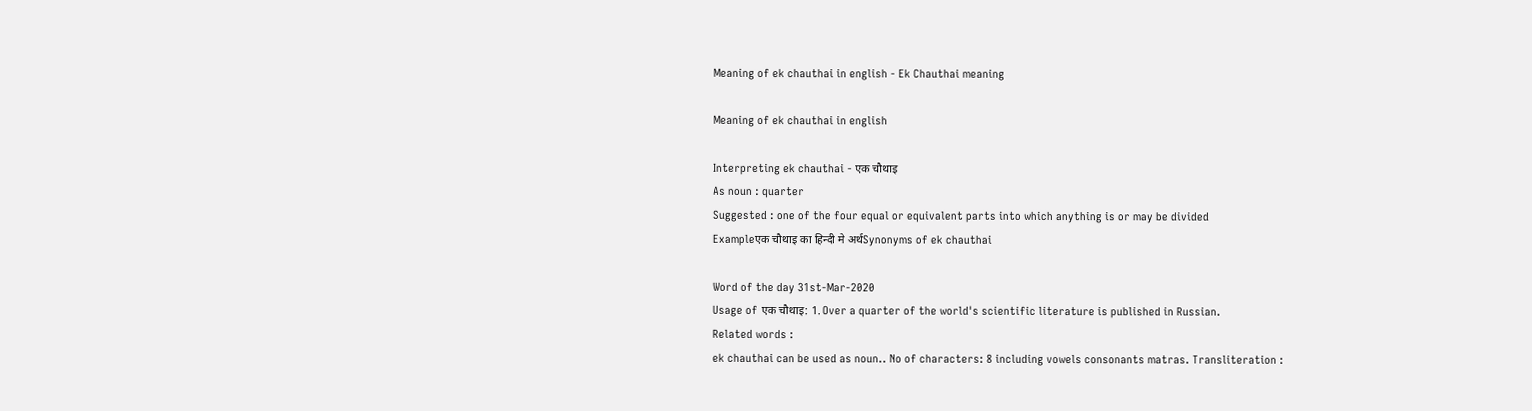Meaning of ek chauthai in english - Ek Chauthai meaning

Meaning of ek chauthai in english

Interpreting ek chauthai - एक चौथाइ
As noun : quarter
Suggested : one of the four equal or equivalent parts into which anything is or may be divided
Exampleएक चौथाइ का हिन्दी मे अर्थSynonyms of ek chauthai

Word of the day 31st-Mar-2020
Usage of एक चौथाइ: 1. Over a quarter of the world's scientific literature is published in Russian.
Related words :
ek chauthai can be used as noun.. No of characters: 8 including vowels consonants matras. Transliteration :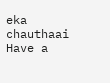eka chauthaai
Have a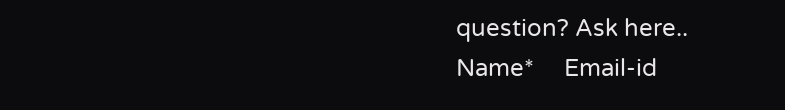question? Ask here..
Name*     Email-id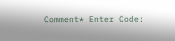Comment* Enter Code: